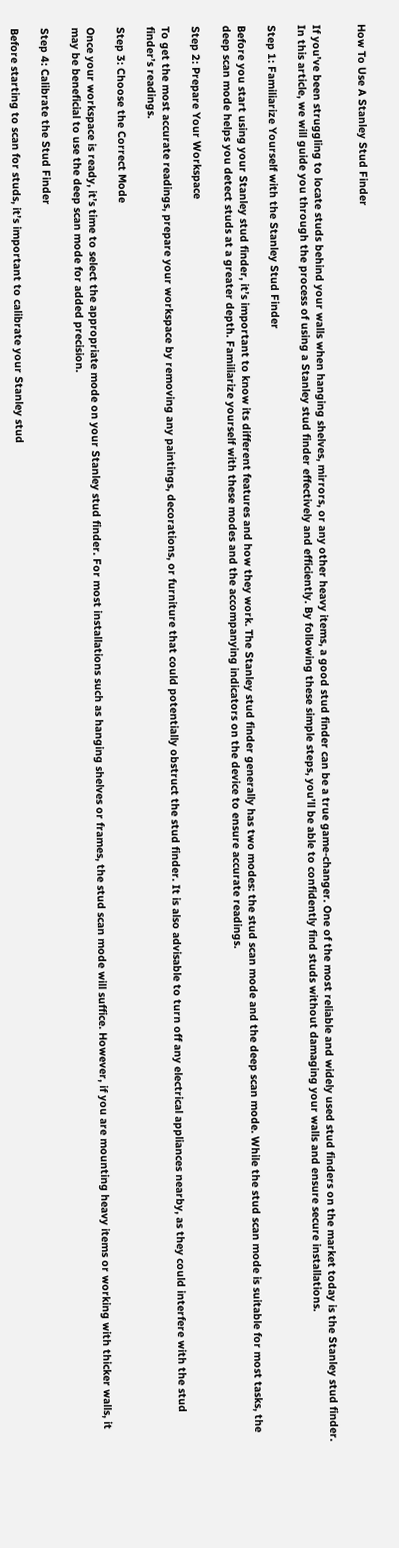How To Use A Stanley Stud Finder


If you’ve been struggling to locate studs behind your walls when hanging shelves, mirrors, or any other heavy items, a good stud finder can be a true game-changer. One of the most reliable and widely used stud finders on the market today is the Stanley stud finder. In this article, we will guide you through the process of using a Stanley stud finder effectively and efficiently. By following these simple steps, you’ll be able to confidently find studs without damaging your walls and ensure secure installations.

Step 1: Familiarize Yourself with the Stanley Stud Finder

Before you start using your Stanley stud finder, it’s important to know its different features and how they work. The Stanley stud finder generally has two modes: the stud scan mode and the deep scan mode. While the stud scan mode is suitable for most tasks, the deep scan mode helps you detect studs at a greater depth. Familiarize yourself with these modes and the accompanying indicators on the device to ensure accurate readings.

Step 2: Prepare Your Workspace

To get the most accurate readings, prepare your workspace by removing any paintings, decorations, or furniture that could potentially obstruct the stud finder. It is also advisable to turn off any electrical appliances nearby, as they could interfere with the stud finder’s readings.

Step 3: Choose the Correct Mode

Once your workspace is ready, it’s time to select the appropriate mode on your Stanley stud finder. For most installations such as hanging shelves or frames, the stud scan mode will suffice. However, if you are mounting heavy items or working with thicker walls, it may be beneficial to use the deep scan mode for added precision.

Step 4: Calibrate the Stud Finder

Before starting to scan for studs, it’s important to calibrate your Stanley stud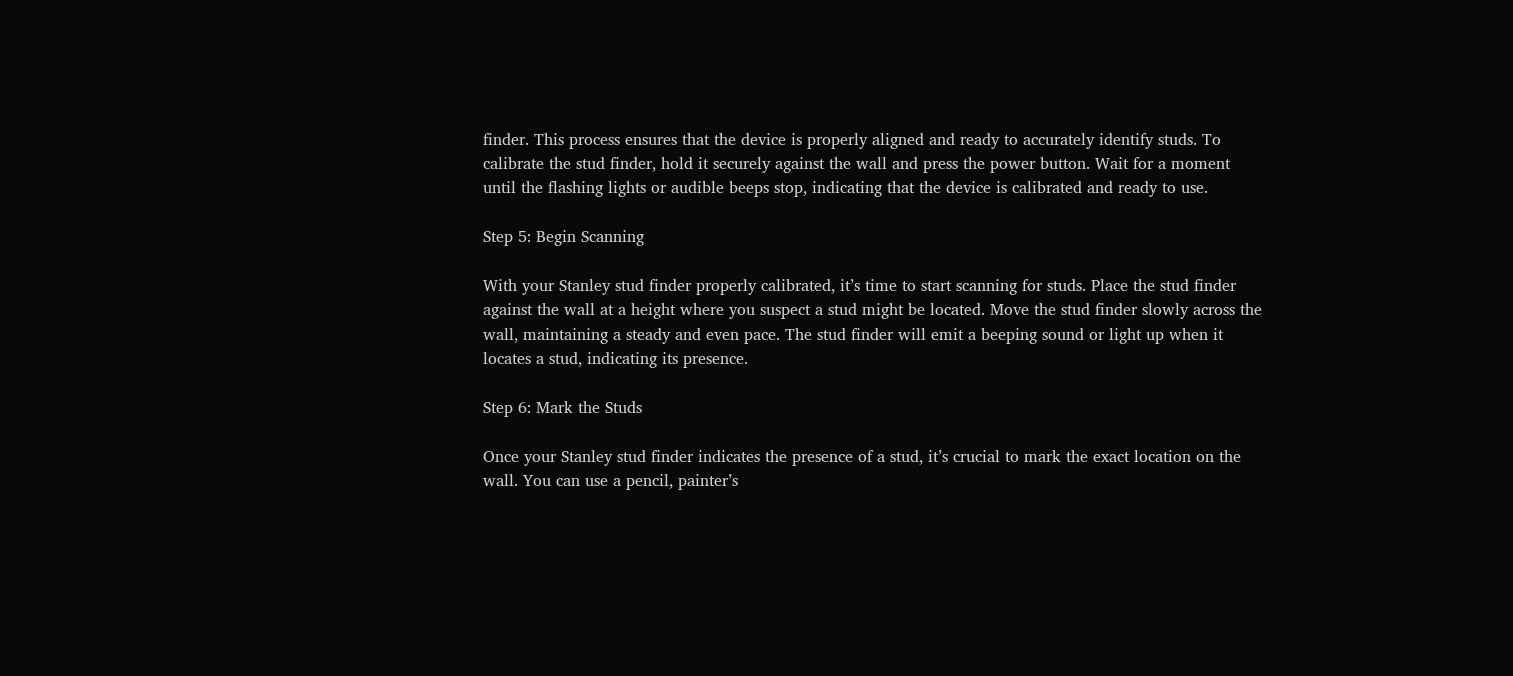finder. This process ensures that the device is properly aligned and ready to accurately identify studs. To calibrate the stud finder, hold it securely against the wall and press the power button. Wait for a moment until the flashing lights or audible beeps stop, indicating that the device is calibrated and ready to use.

Step 5: Begin Scanning

With your Stanley stud finder properly calibrated, it’s time to start scanning for studs. Place the stud finder against the wall at a height where you suspect a stud might be located. Move the stud finder slowly across the wall, maintaining a steady and even pace. The stud finder will emit a beeping sound or light up when it locates a stud, indicating its presence.

Step 6: Mark the Studs

Once your Stanley stud finder indicates the presence of a stud, it’s crucial to mark the exact location on the wall. You can use a pencil, painter’s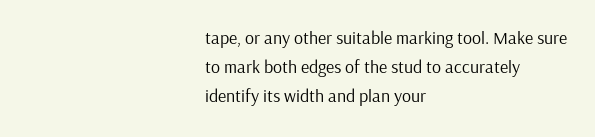tape, or any other suitable marking tool. Make sure to mark both edges of the stud to accurately identify its width and plan your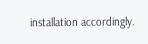installation accordingly.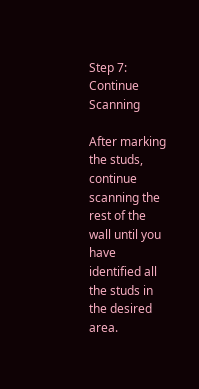Step 7: Continue Scanning

After marking the studs, continue scanning the rest of the wall until you have identified all the studs in the desired area.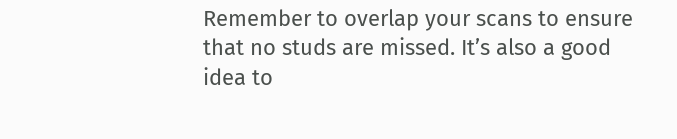Remember to overlap your scans to ensure that no studs are missed. It’s also a good idea to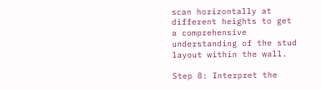scan horizontally at different heights to get a comprehensive understanding of the stud layout within the wall.

Step 8: Interpret the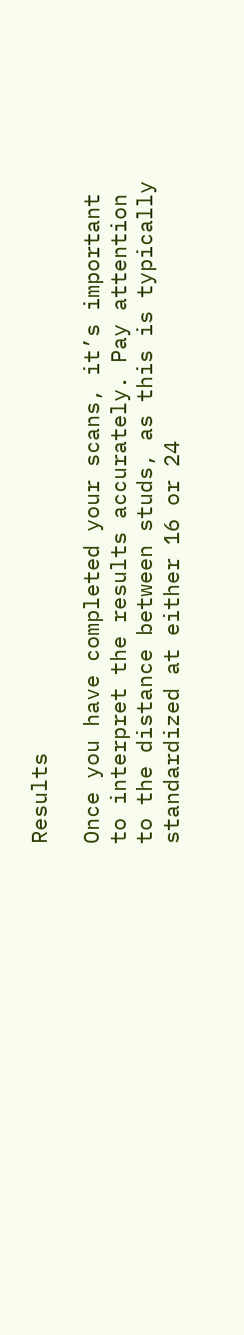Results

Once you have completed your scans, it’s important to interpret the results accurately. Pay attention to the distance between studs, as this is typically standardized at either 16 or 24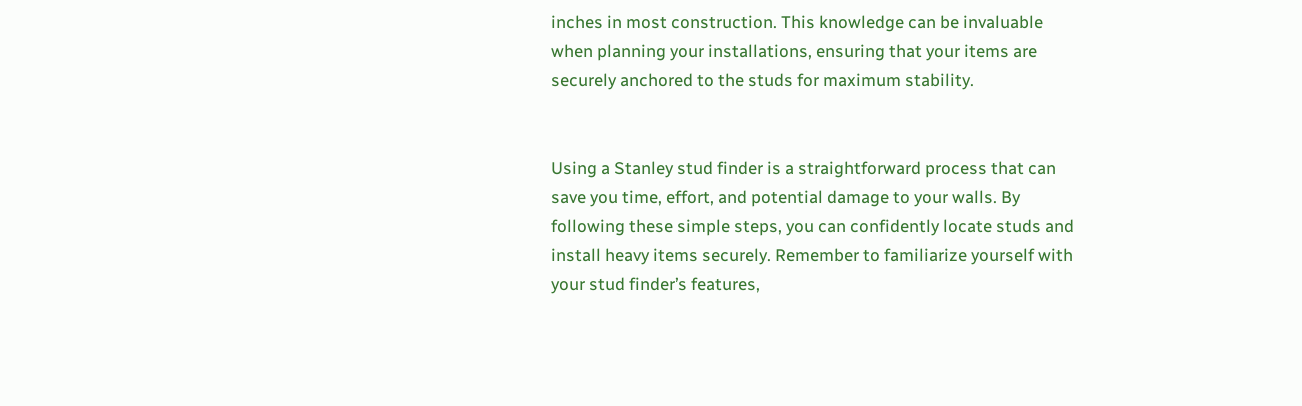inches in most construction. This knowledge can be invaluable when planning your installations, ensuring that your items are securely anchored to the studs for maximum stability.


Using a Stanley stud finder is a straightforward process that can save you time, effort, and potential damage to your walls. By following these simple steps, you can confidently locate studs and install heavy items securely. Remember to familiarize yourself with your stud finder’s features,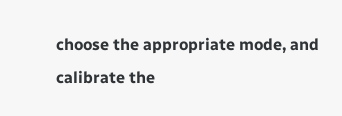choose the appropriate mode, and calibrate the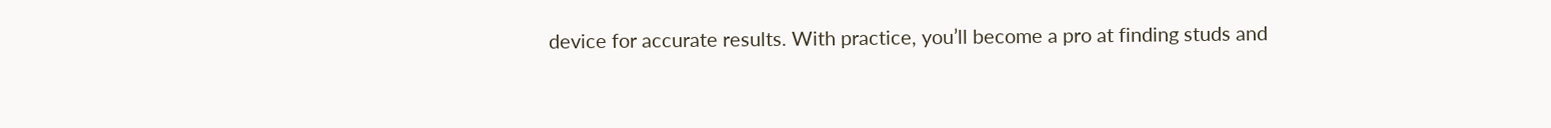device for accurate results. With practice, you’ll become a pro at finding studs and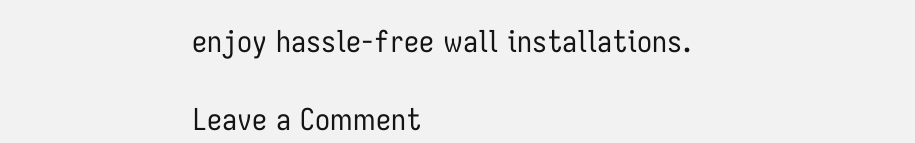enjoy hassle-free wall installations.

Leave a Comment